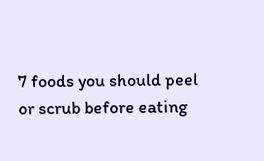7 foods you should peel or scrub before eating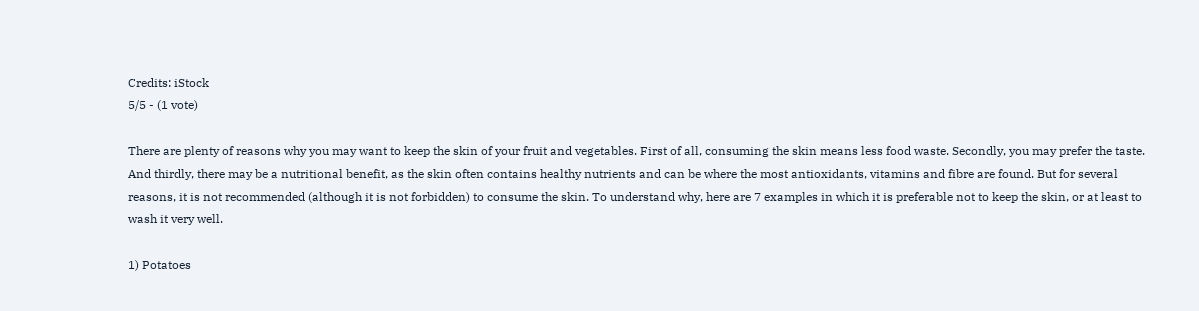Credits: iStock
5/5 - (1 vote)

There are plenty of reasons why you may want to keep the skin of your fruit and vegetables. First of all, consuming the skin means less food waste. Secondly, you may prefer the taste. And thirdly, there may be a nutritional benefit, as the skin often contains healthy nutrients and can be where the most antioxidants, vitamins and fibre are found. But for several reasons, it is not recommended (although it is not forbidden) to consume the skin. To understand why, here are 7 examples in which it is preferable not to keep the skin, or at least to wash it very well.

1) Potatoes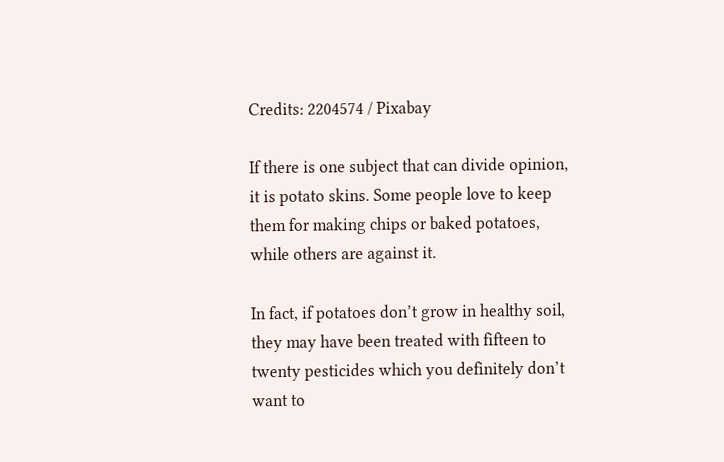Credits: 2204574 / Pixabay

If there is one subject that can divide opinion, it is potato skins. Some people love to keep them for making chips or baked potatoes, while others are against it.

In fact, if potatoes don’t grow in healthy soil, they may have been treated with fifteen to twenty pesticides which you definitely don’t want to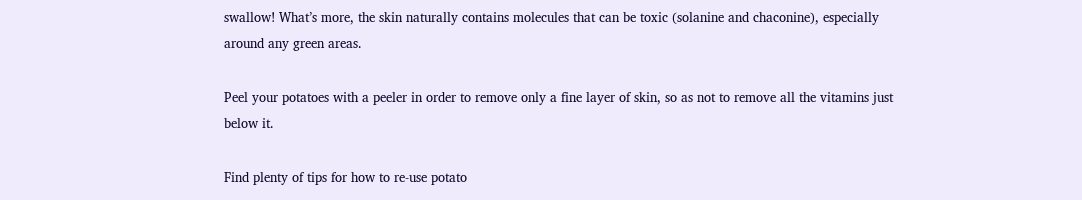swallow! What’s more, the skin naturally contains molecules that can be toxic (solanine and chaconine), especially around any green areas.

Peel your potatoes with a peeler in order to remove only a fine layer of skin, so as not to remove all the vitamins just below it.

Find plenty of tips for how to re-use potato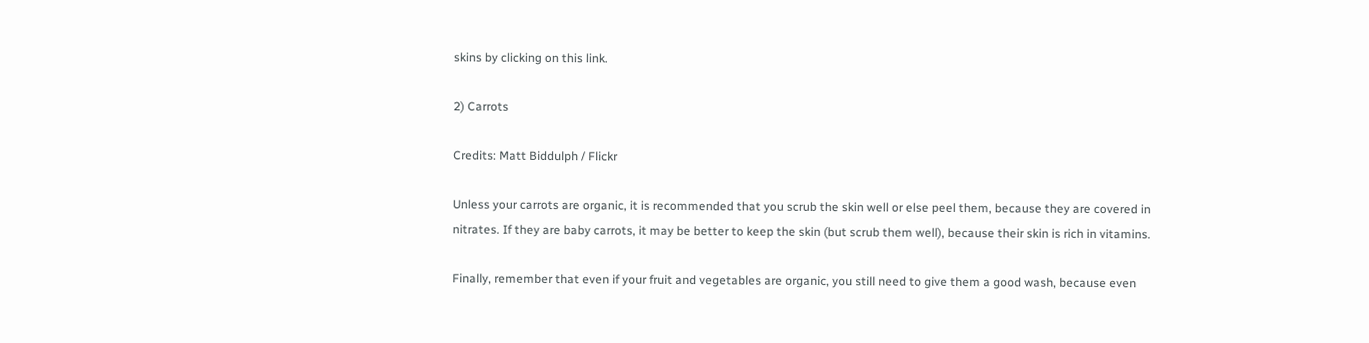skins by clicking on this link.

2) Carrots

Credits: Matt Biddulph / Flickr

Unless your carrots are organic, it is recommended that you scrub the skin well or else peel them, because they are covered in nitrates. If they are baby carrots, it may be better to keep the skin (but scrub them well), because their skin is rich in vitamins.

Finally, remember that even if your fruit and vegetables are organic, you still need to give them a good wash, because even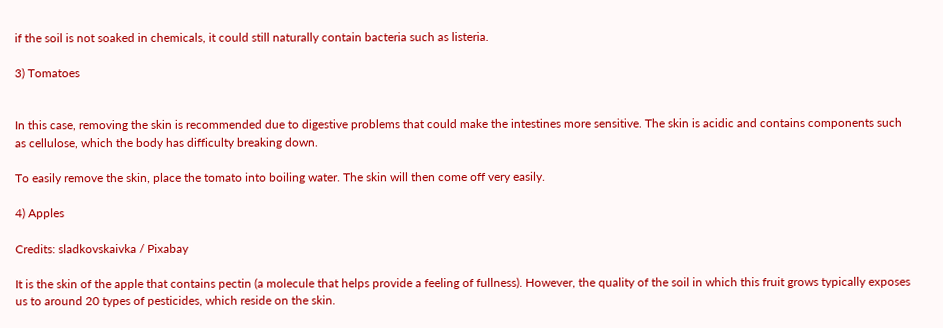if the soil is not soaked in chemicals, it could still naturally contain bacteria such as listeria.

3) Tomatoes


In this case, removing the skin is recommended due to digestive problems that could make the intestines more sensitive. The skin is acidic and contains components such as cellulose, which the body has difficulty breaking down.

To easily remove the skin, place the tomato into boiling water. The skin will then come off very easily.

4) Apples

Credits: sladkovskaivka / Pixabay

It is the skin of the apple that contains pectin (a molecule that helps provide a feeling of fullness). However, the quality of the soil in which this fruit grows typically exposes us to around 20 types of pesticides, which reside on the skin.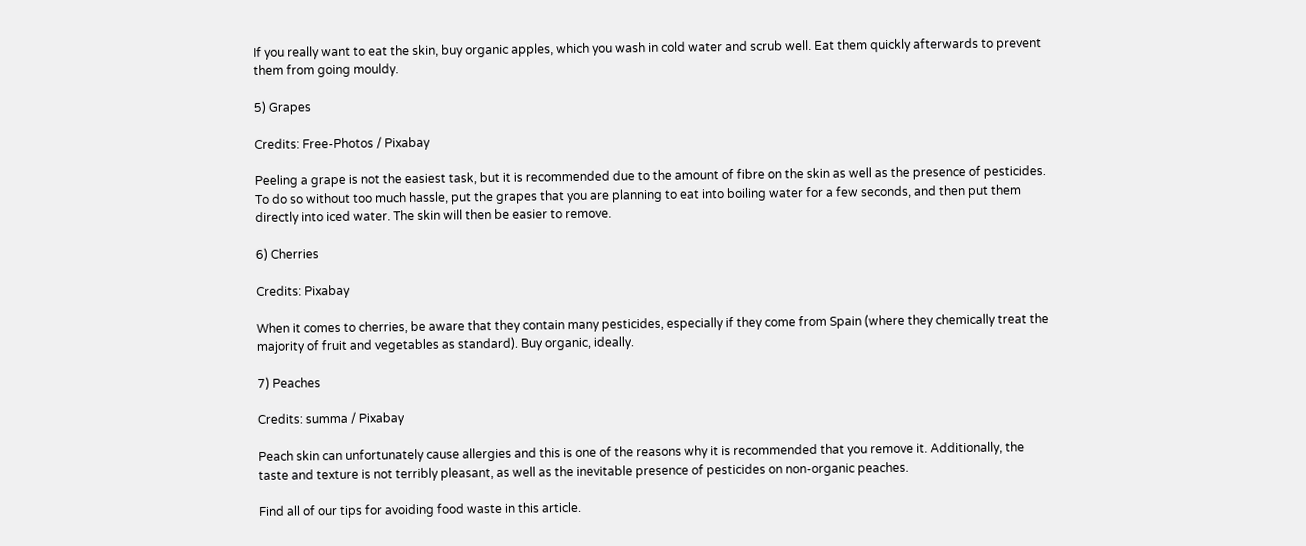If you really want to eat the skin, buy organic apples, which you wash in cold water and scrub well. Eat them quickly afterwards to prevent them from going mouldy.

5) Grapes

Credits: Free-Photos / Pixabay

Peeling a grape is not the easiest task, but it is recommended due to the amount of fibre on the skin as well as the presence of pesticides. To do so without too much hassle, put the grapes that you are planning to eat into boiling water for a few seconds, and then put them directly into iced water. The skin will then be easier to remove.

6) Cherries

Credits: Pixabay

When it comes to cherries, be aware that they contain many pesticides, especially if they come from Spain (where they chemically treat the majority of fruit and vegetables as standard). Buy organic, ideally.

7) Peaches

Credits: summa / Pixabay

Peach skin can unfortunately cause allergies and this is one of the reasons why it is recommended that you remove it. Additionally, the taste and texture is not terribly pleasant, as well as the inevitable presence of pesticides on non-organic peaches.

Find all of our tips for avoiding food waste in this article.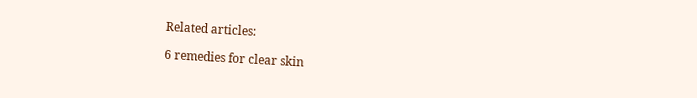Related articles:

6 remedies for clear skin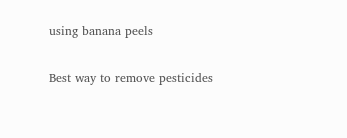using banana peels

Best way to remove pesticides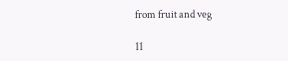from fruit and veg

11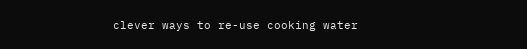clever ways to re-use cooking water